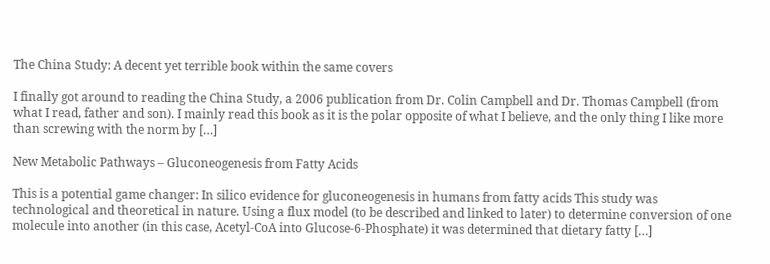The China Study: A decent yet terrible book within the same covers

I finally got around to reading the China Study, a 2006 publication from Dr. Colin Campbell and Dr. Thomas Campbell (from what I read, father and son). I mainly read this book as it is the polar opposite of what I believe, and the only thing I like more than screwing with the norm by […]

New Metabolic Pathways – Gluconeogenesis from Fatty Acids

This is a potential game changer: In silico evidence for gluconeogenesis in humans from fatty acids This study was technological and theoretical in nature. Using a flux model (to be described and linked to later) to determine conversion of one molecule into another (in this case, Acetyl-CoA into Glucose-6-Phosphate) it was determined that dietary fatty […]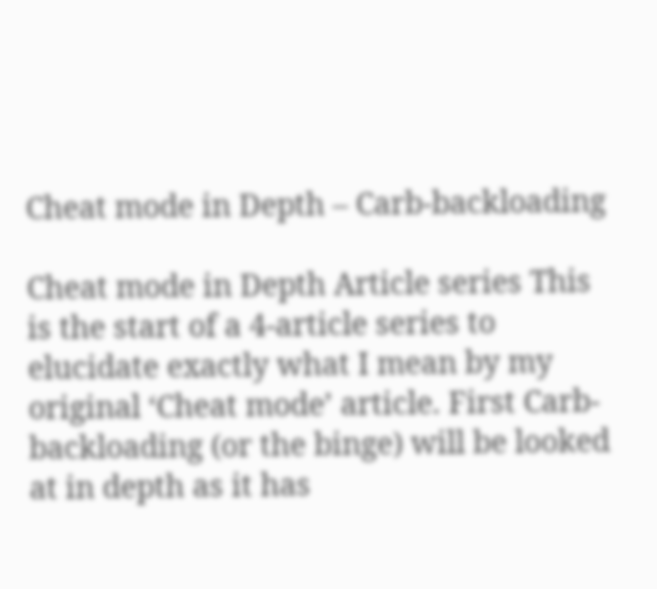Cheat mode in Depth – Carb-backloading

Cheat mode in Depth Article series This is the start of a 4-article series to elucidate exactly what I mean by my original ‘Cheat mode’ article. First Carb-backloading (or the binge) will be looked at in depth as it has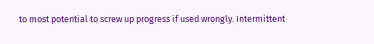to most potential to screw up progress if used wrongly. Intermittent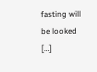fasting will be looked […]